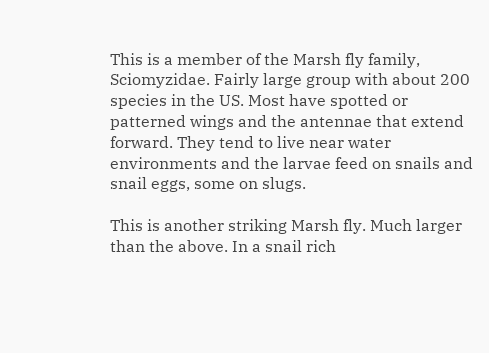This is a member of the Marsh fly family, Sciomyzidae. Fairly large group with about 200 species in the US. Most have spotted or patterned wings and the antennae that extend forward. They tend to live near water environments and the larvae feed on snails and snail eggs, some on slugs.

This is another striking Marsh fly. Much larger than the above. In a snail rich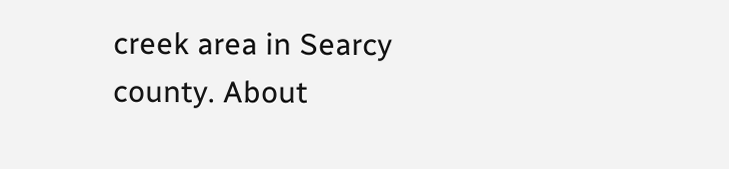creek area in Searcy county. About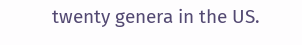twenty genera in the US.